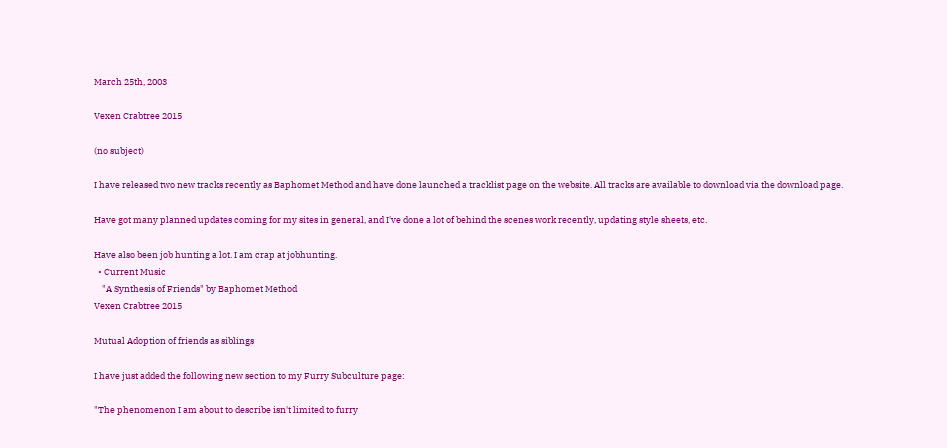March 25th, 2003

Vexen Crabtree 2015

(no subject)

I have released two new tracks recently as Baphomet Method and have done launched a tracklist page on the website. All tracks are available to download via the download page.

Have got many planned updates coming for my sites in general, and I've done a lot of behind the scenes work recently, updating style sheets, etc.

Have also been job hunting a lot. I am crap at jobhunting.
  • Current Music
    "A Synthesis of Friends" by Baphomet Method
Vexen Crabtree 2015

Mutual Adoption of friends as siblings

I have just added the following new section to my Furry Subculture page:

"The phenomenon I am about to describe isn't limited to furry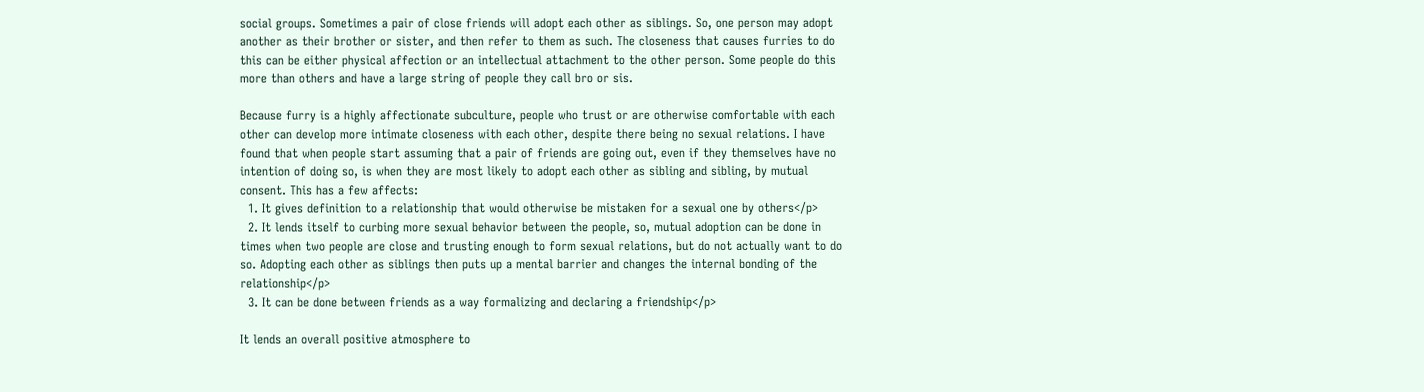social groups. Sometimes a pair of close friends will adopt each other as siblings. So, one person may adopt another as their brother or sister, and then refer to them as such. The closeness that causes furries to do this can be either physical affection or an intellectual attachment to the other person. Some people do this more than others and have a large string of people they call bro or sis.

Because furry is a highly affectionate subculture, people who trust or are otherwise comfortable with each other can develop more intimate closeness with each other, despite there being no sexual relations. I have found that when people start assuming that a pair of friends are going out, even if they themselves have no intention of doing so, is when they are most likely to adopt each other as sibling and sibling, by mutual consent. This has a few affects:
  1. It gives definition to a relationship that would otherwise be mistaken for a sexual one by others</p>
  2. It lends itself to curbing more sexual behavior between the people, so, mutual adoption can be done in times when two people are close and trusting enough to form sexual relations, but do not actually want to do so. Adopting each other as siblings then puts up a mental barrier and changes the internal bonding of the relationship</p>
  3. It can be done between friends as a way formalizing and declaring a friendship</p>

It lends an overall positive atmosphere to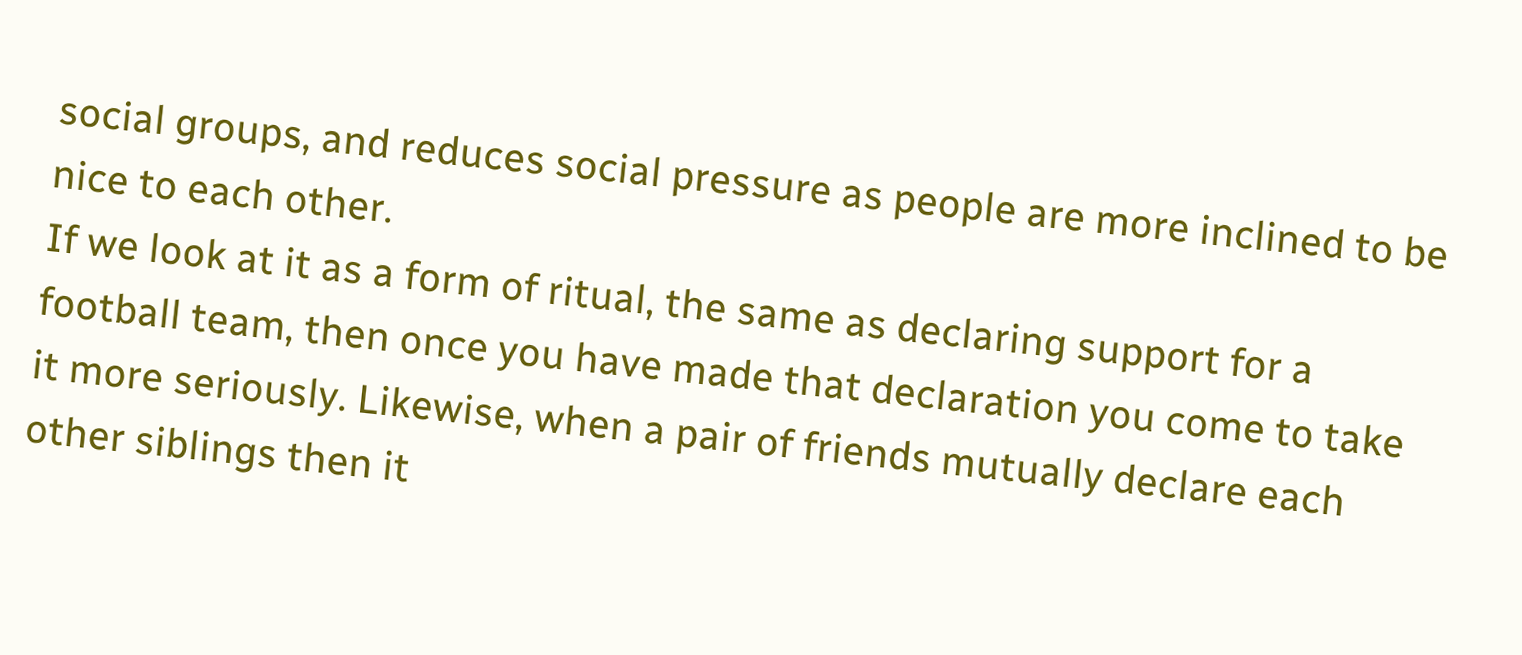social groups, and reduces social pressure as people are more inclined to be nice to each other.
If we look at it as a form of ritual, the same as declaring support for a football team, then once you have made that declaration you come to take it more seriously. Likewise, when a pair of friends mutually declare each other siblings then it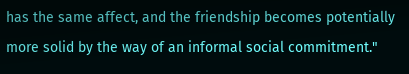has the same affect, and the friendship becomes potentially more solid by the way of an informal social commitment."